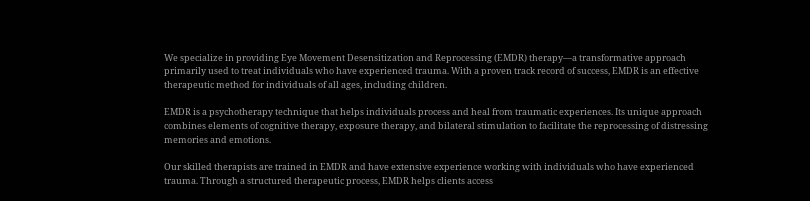We specialize in providing Eye Movement Desensitization and Reprocessing (EMDR) therapy—a transformative approach primarily used to treat individuals who have experienced trauma. With a proven track record of success, EMDR is an effective therapeutic method for individuals of all ages, including children.

EMDR is a psychotherapy technique that helps individuals process and heal from traumatic experiences. Its unique approach combines elements of cognitive therapy, exposure therapy, and bilateral stimulation to facilitate the reprocessing of distressing memories and emotions.

Our skilled therapists are trained in EMDR and have extensive experience working with individuals who have experienced trauma. Through a structured therapeutic process, EMDR helps clients access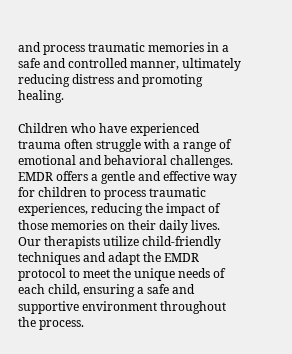and process traumatic memories in a safe and controlled manner, ultimately reducing distress and promoting healing.

Children who have experienced trauma often struggle with a range of emotional and behavioral challenges. EMDR offers a gentle and effective way for children to process traumatic experiences, reducing the impact of those memories on their daily lives. Our therapists utilize child-friendly techniques and adapt the EMDR protocol to meet the unique needs of each child, ensuring a safe and supportive environment throughout the process.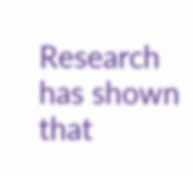Research has shown that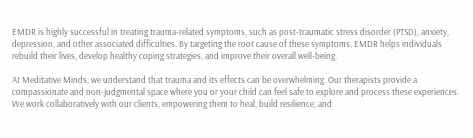EMDR is highly successful in treating trauma-related symptoms, such as post-traumatic stress disorder (PTSD), anxiety, depression, and other associated difficulties. By targeting the root cause of these symptoms, EMDR helps individuals rebuild their lives, develop healthy coping strategies, and improve their overall well-being.

At Meditative Minds, we understand that trauma and its effects can be overwhelming. Our therapists provide a compassionate and non-judgmental space where you or your child can feel safe to explore and process these experiences. We work collaboratively with our clients, empowering them to heal, build resilience, and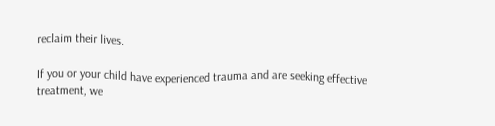reclaim their lives.

If you or your child have experienced trauma and are seeking effective treatment, we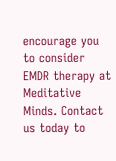encourage you to consider EMDR therapy at Meditative Minds. Contact us today to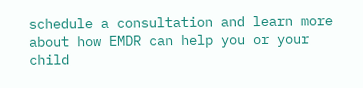schedule a consultation and learn more about how EMDR can help you or your child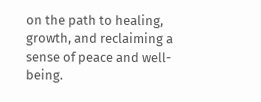on the path to healing, growth, and reclaiming a sense of peace and well-being.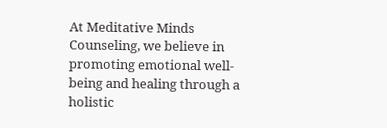At Meditative Minds Counseling, we believe in promoting emotional well-being and healing through a holistic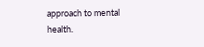approach to mental health.